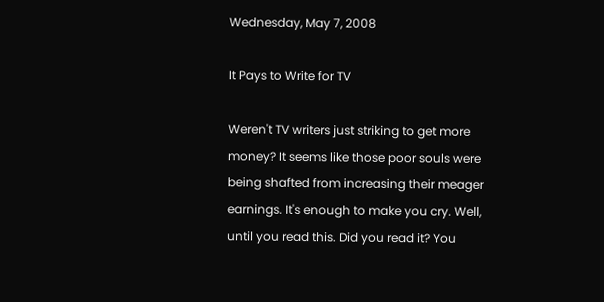Wednesday, May 7, 2008

It Pays to Write for TV

Weren't TV writers just striking to get more money? It seems like those poor souls were being shafted from increasing their meager earnings. It's enough to make you cry. Well, until you read this. Did you read it? You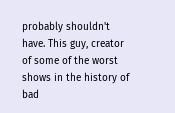probably shouldn't have. This guy, creator of some of the worst shows in the history of bad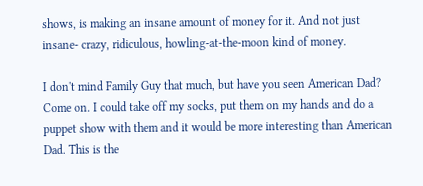shows, is making an insane amount of money for it. And not just insane- crazy, ridiculous, howling-at-the-moon kind of money.

I don't mind Family Guy that much, but have you seen American Dad? Come on. I could take off my socks, put them on my hands and do a puppet show with them and it would be more interesting than American Dad. This is the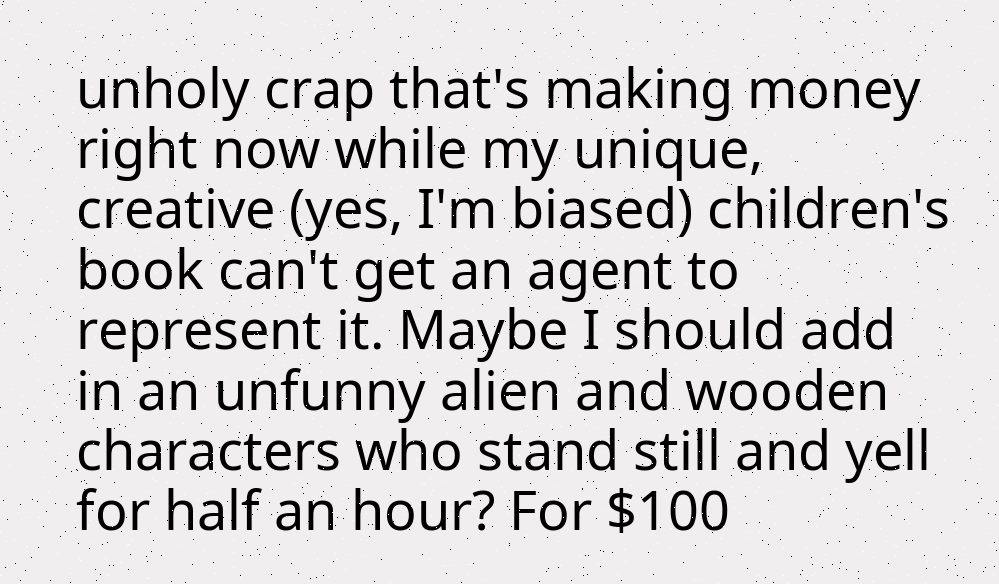unholy crap that's making money right now while my unique, creative (yes, I'm biased) children's book can't get an agent to represent it. Maybe I should add in an unfunny alien and wooden characters who stand still and yell for half an hour? For $100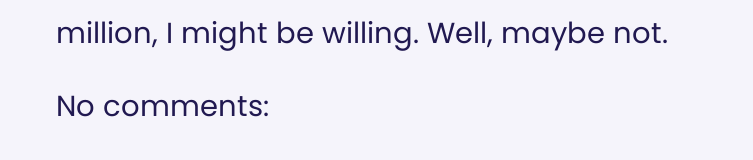million, I might be willing. Well, maybe not.

No comments: